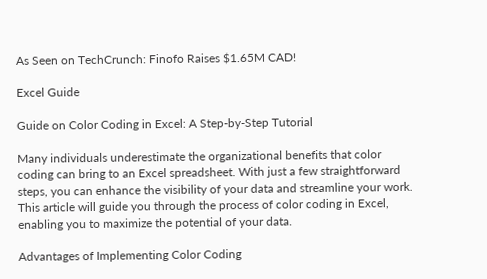As Seen on TechCrunch: Finofo Raises $1.65M CAD!

Excel Guide

Guide on Color Coding in Excel: A Step-by-Step Tutorial

Many individuals underestimate the organizational benefits that color coding can bring to an Excel spreadsheet. With just a few straightforward steps, you can enhance the visibility of your data and streamline your work. This article will guide you through the process of color coding in Excel, enabling you to maximize the potential of your data.

Advantages of Implementing Color Coding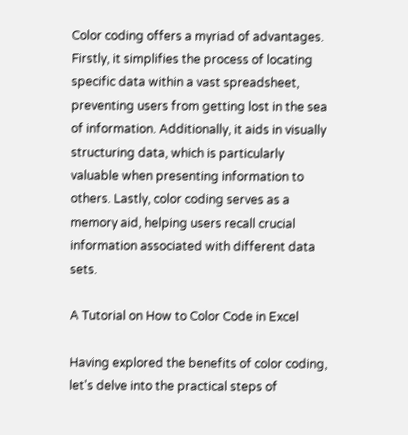Color coding offers a myriad of advantages. Firstly, it simplifies the process of locating specific data within a vast spreadsheet, preventing users from getting lost in the sea of information. Additionally, it aids in visually structuring data, which is particularly valuable when presenting information to others. Lastly, color coding serves as a memory aid, helping users recall crucial information associated with different data sets.

A Tutorial on How to Color Code in Excel

Having explored the benefits of color coding, let's delve into the practical steps of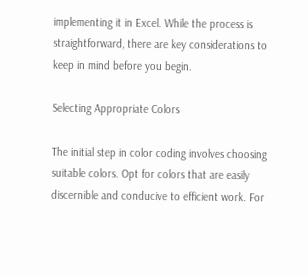implementing it in Excel. While the process is straightforward, there are key considerations to keep in mind before you begin.

Selecting Appropriate Colors

The initial step in color coding involves choosing suitable colors. Opt for colors that are easily discernible and conducive to efficient work. For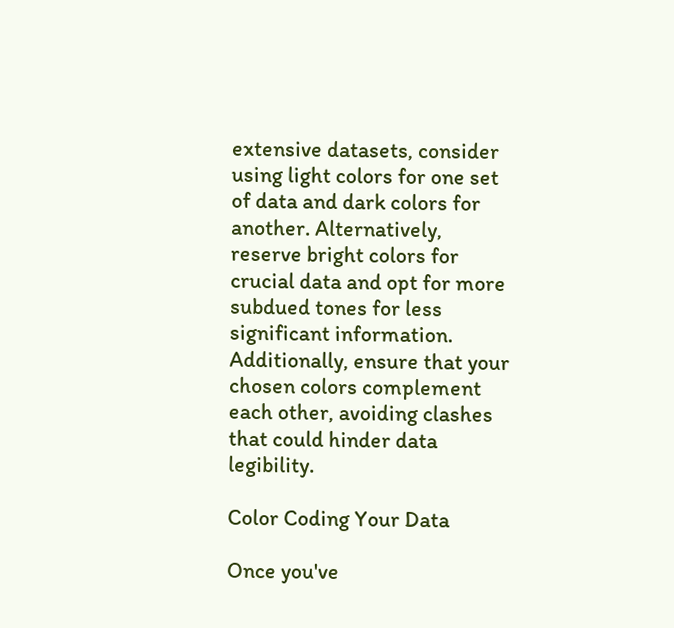extensive datasets, consider using light colors for one set of data and dark colors for another. Alternatively, reserve bright colors for crucial data and opt for more subdued tones for less significant information. Additionally, ensure that your chosen colors complement each other, avoiding clashes that could hinder data legibility.

Color Coding Your Data

Once you've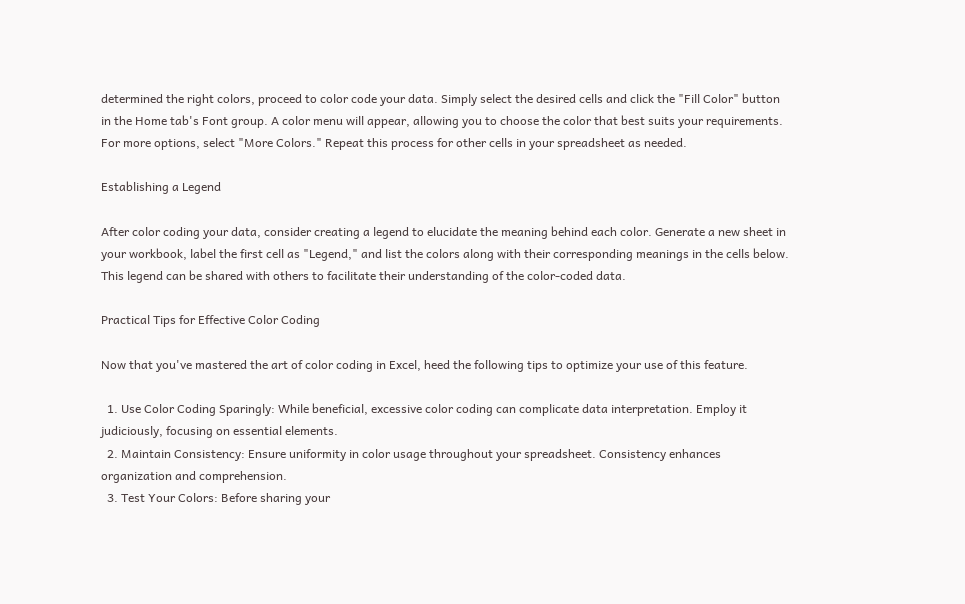determined the right colors, proceed to color code your data. Simply select the desired cells and click the "Fill Color" button in the Home tab's Font group. A color menu will appear, allowing you to choose the color that best suits your requirements. For more options, select "More Colors." Repeat this process for other cells in your spreadsheet as needed.

Establishing a Legend

After color coding your data, consider creating a legend to elucidate the meaning behind each color. Generate a new sheet in your workbook, label the first cell as "Legend," and list the colors along with their corresponding meanings in the cells below. This legend can be shared with others to facilitate their understanding of the color-coded data.

Practical Tips for Effective Color Coding

Now that you've mastered the art of color coding in Excel, heed the following tips to optimize your use of this feature.

  1. Use Color Coding Sparingly: While beneficial, excessive color coding can complicate data interpretation. Employ it judiciously, focusing on essential elements.
  2. Maintain Consistency: Ensure uniformity in color usage throughout your spreadsheet. Consistency enhances organization and comprehension.
  3. Test Your Colors: Before sharing your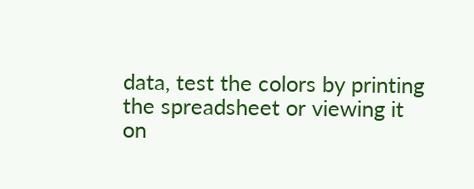data, test the colors by printing the spreadsheet or viewing it on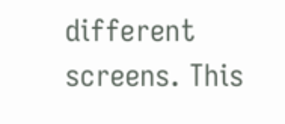different screens. This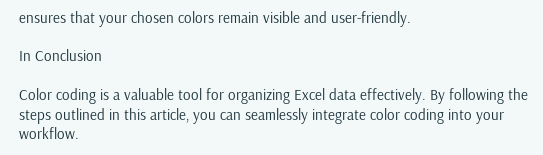ensures that your chosen colors remain visible and user-friendly.

In Conclusion

Color coding is a valuable tool for organizing Excel data effectively. By following the steps outlined in this article, you can seamlessly integrate color coding into your workflow.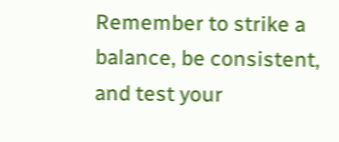Remember to strike a balance, be consistent, and test your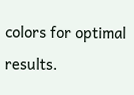colors for optimal results.